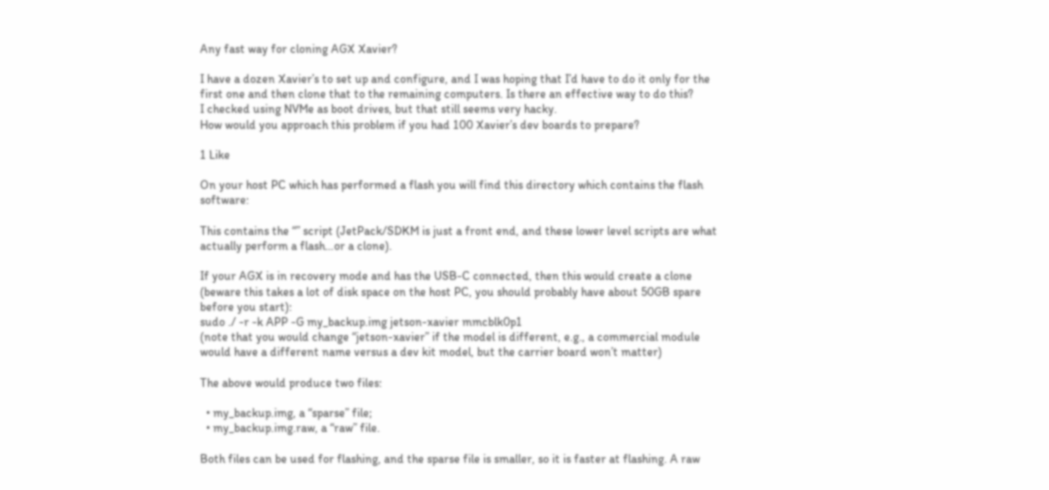Any fast way for cloning AGX Xavier?

I have a dozen Xavier’s to set up and configure, and I was hoping that I’d have to do it only for the first one and then clone that to the remaining computers. Is there an effective way to do this?
I checked using NVMe as boot drives, but that still seems very hacky.
How would you approach this problem if you had 100 Xavier’s dev boards to prepare?

1 Like

On your host PC which has performed a flash you will find this directory which contains the flash software:

This contains the “” script (JetPack/SDKM is just a front end, and these lower level scripts are what actually perform a flash…or a clone).

If your AGX is in recovery mode and has the USB-C connected, then this would create a clone (beware this takes a lot of disk space on the host PC, you should probably have about 50GB spare before you start):
sudo ./ -r -k APP -G my_backup.img jetson-xavier mmcblk0p1
(note that you would change “jetson-xavier” if the model is different, e.g., a commercial module would have a different name versus a dev kit model, but the carrier board won’t matter)

The above would produce two files:

  • my_backup.img, a “sparse” file;
  • my_backup.img.raw, a “raw” file.

Both files can be used for flashing, and the sparse file is smaller, so it is faster at flashing. A raw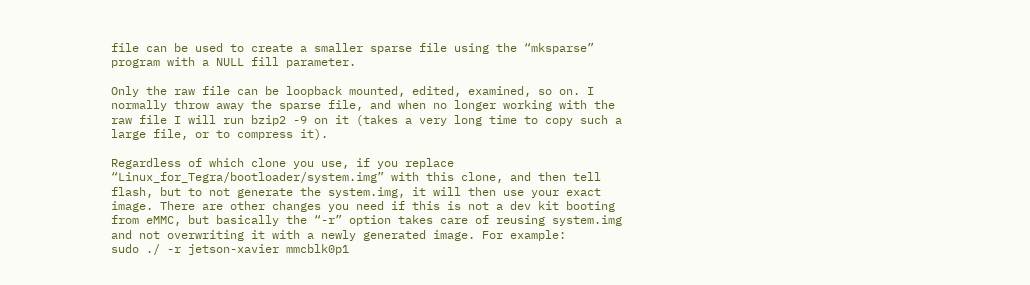file can be used to create a smaller sparse file using the “mksparse” program with a NULL fill parameter.

Only the raw file can be loopback mounted, edited, examined, so on. I normally throw away the sparse file, and when no longer working with the raw file I will run bzip2 -9 on it (takes a very long time to copy such a large file, or to compress it).

Regardless of which clone you use, if you replace “Linux_for_Tegra/bootloader/system.img” with this clone, and then tell flash, but to not generate the system.img, it will then use your exact image. There are other changes you need if this is not a dev kit booting from eMMC, but basically the “-r” option takes care of reusing system.img and not overwriting it with a newly generated image. For example:
sudo ./ -r jetson-xavier mmcblk0p1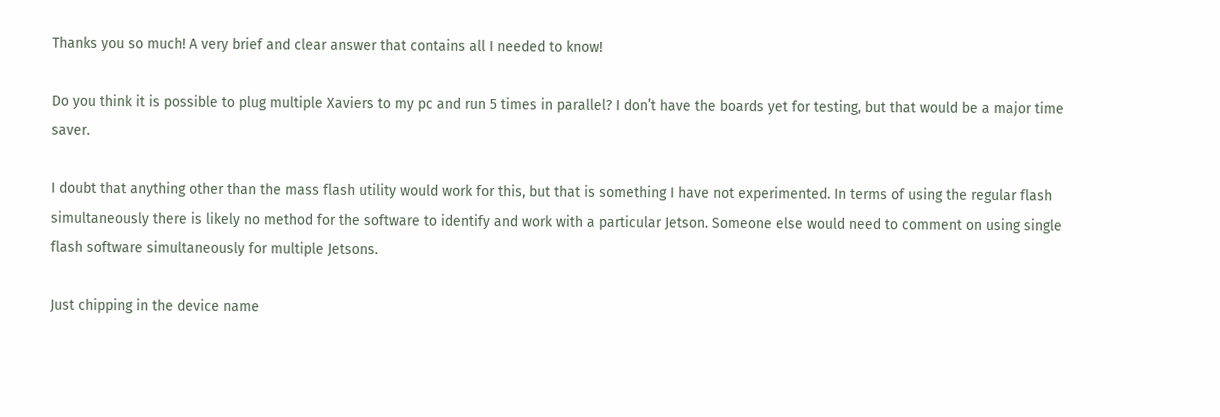Thanks you so much! A very brief and clear answer that contains all I needed to know!

Do you think it is possible to plug multiple Xaviers to my pc and run 5 times in parallel? I don’t have the boards yet for testing, but that would be a major time saver.

I doubt that anything other than the mass flash utility would work for this, but that is something I have not experimented. In terms of using the regular flash simultaneously there is likely no method for the software to identify and work with a particular Jetson. Someone else would need to comment on using single flash software simultaneously for multiple Jetsons.

Just chipping in the device name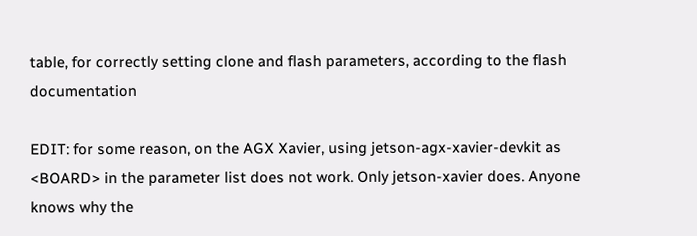table, for correctly setting clone and flash parameters, according to the flash documentation

EDIT: for some reason, on the AGX Xavier, using jetson-agx-xavier-devkit as <BOARD> in the parameter list does not work. Only jetson-xavier does. Anyone knows why the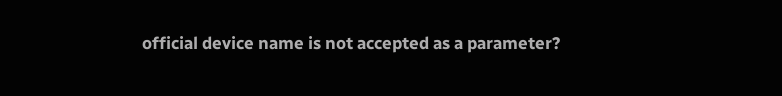official device name is not accepted as a parameter?